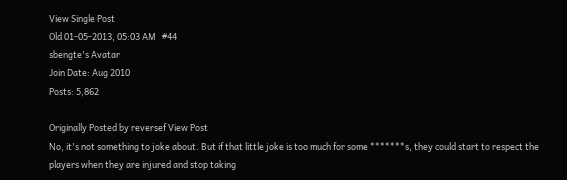View Single Post
Old 01-05-2013, 05:03 AM   #44
sbengte's Avatar
Join Date: Aug 2010
Posts: 5,862

Originally Posted by reversef View Post
No, it's not something to joke about. But if that little joke is too much for some *******s, they could start to respect the players when they are injured and stop taking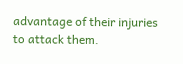advantage of their injuries to attack them.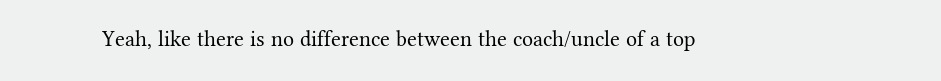Yeah, like there is no difference between the coach/uncle of a top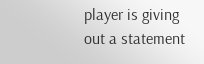player is giving out a statement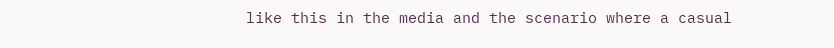like this in the media and the scenario where a casual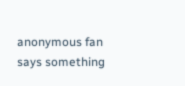anonymous fan says something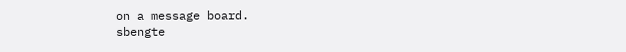on a message board.
sbengte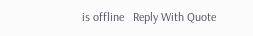is offline   Reply With Quote